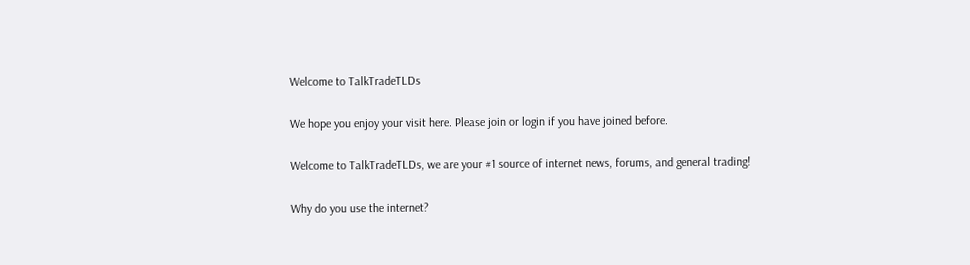Welcome to TalkTradeTLDs

We hope you enjoy your visit here. Please join or login if you have joined before.

Welcome to TalkTradeTLDs, we are your #1 source of internet news, forums, and general trading!

Why do you use the internet?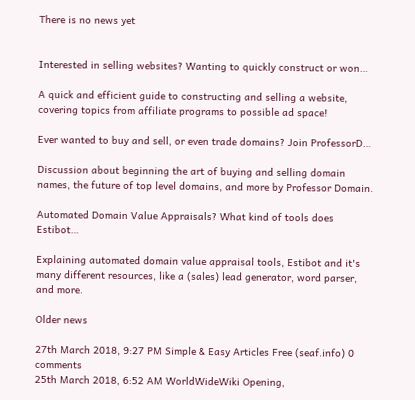There is no news yet


Interested in selling websites? Wanting to quickly construct or won…

A quick and efficient guide to constructing and selling a website, covering topics from affiliate programs to possible ad space!

Ever wanted to buy and sell, or even trade domains? Join ProfessorD…

Discussion about beginning the art of buying and selling domain names, the future of top level domains, and more by Professor Domain.

Automated Domain Value Appraisals? What kind of tools does Estibot…

Explaining automated domain value appraisal tools, Estibot and it's many different resources, like a (sales) lead generator, word parser, and more.

Older news

27th March 2018, 9:27 PM Simple & Easy Articles Free (seaf.info) 0 comments
25th March 2018, 6:52 AM WorldWideWiki Opening,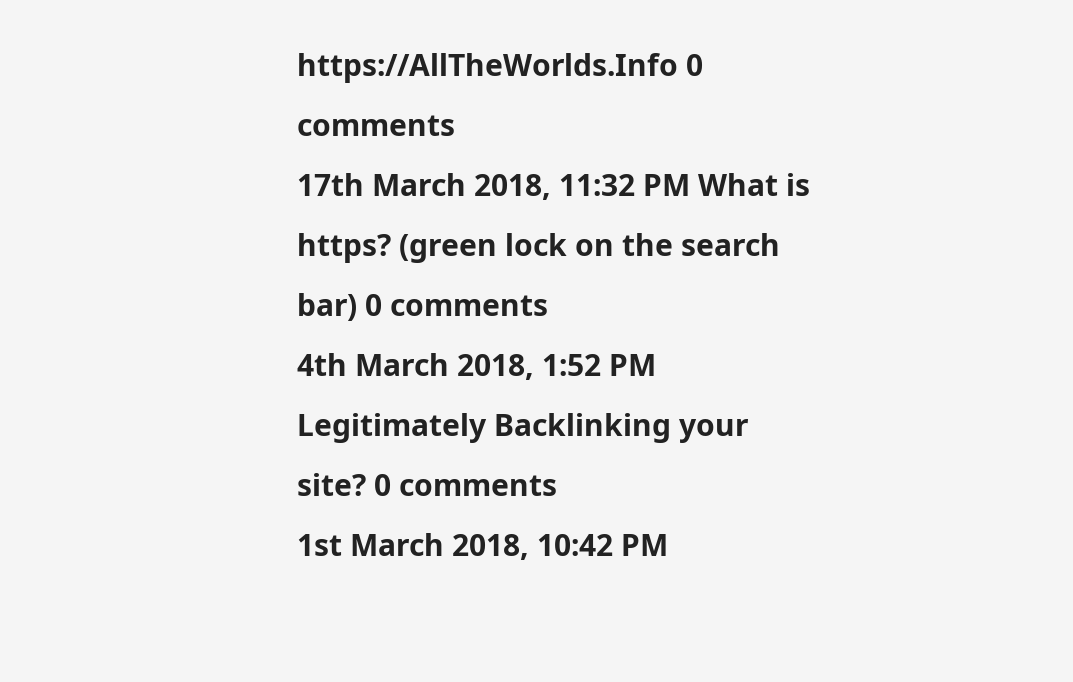https://AllTheWorlds.Info 0 comments
17th March 2018, 11:32 PM What is https? (green lock on the search bar) 0 comments
4th March 2018, 1:52 PM Legitimately Backlinking your site? 0 comments
1st March 2018, 10:42 PM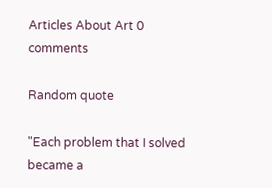Articles About Art 0 comments

Random quote

"Each problem that I solved became a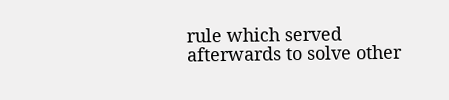rule which served afterwards to solve other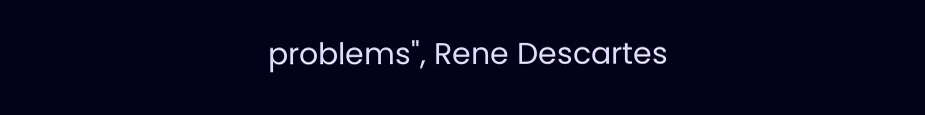problems", Rene Descartes